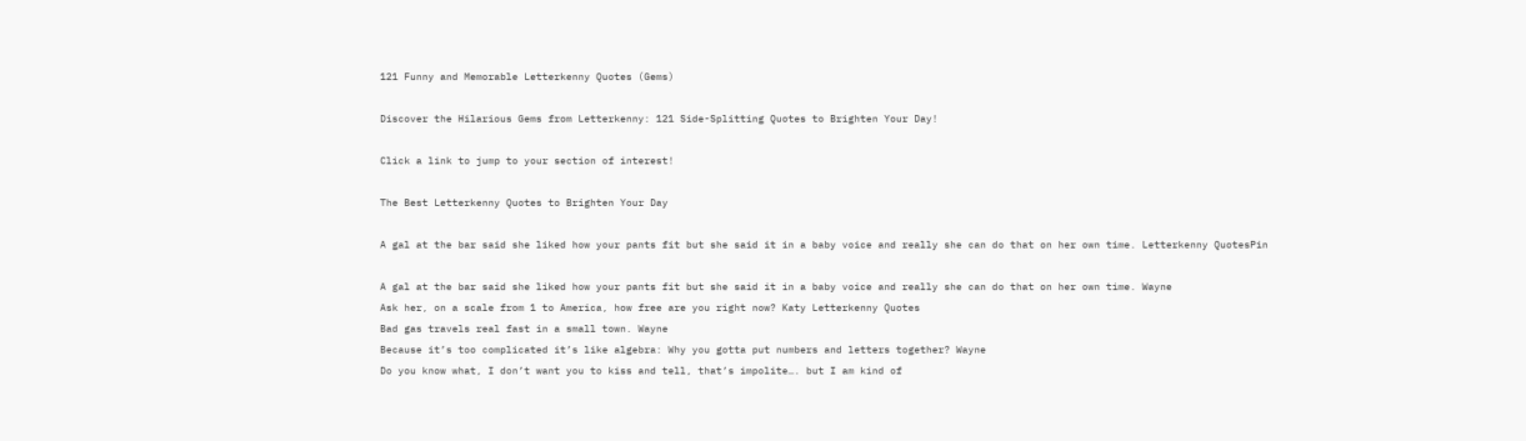121 Funny and Memorable Letterkenny Quotes (Gems)

Discover the Hilarious Gems from Letterkenny: 121 Side-Splitting Quotes to Brighten Your Day!

Click a link to jump to your section of interest!

The Best Letterkenny Quotes to Brighten Your Day

A gal at the bar said she liked how your pants fit but she said it in a baby voice and really she can do that on her own time. Letterkenny QuotesPin

A gal at the bar said she liked how your pants fit but she said it in a baby voice and really she can do that on her own time. Wayne
Ask her, on a scale from 1 to America, how free are you right now? Katy Letterkenny Quotes
Bad gas travels real fast in a small town. Wayne
Because it’s too complicated it’s like algebra: Why you gotta put numbers and letters together? Wayne
Do you know what, I don’t want you to kiss and tell, that’s impolite…. but I am kind of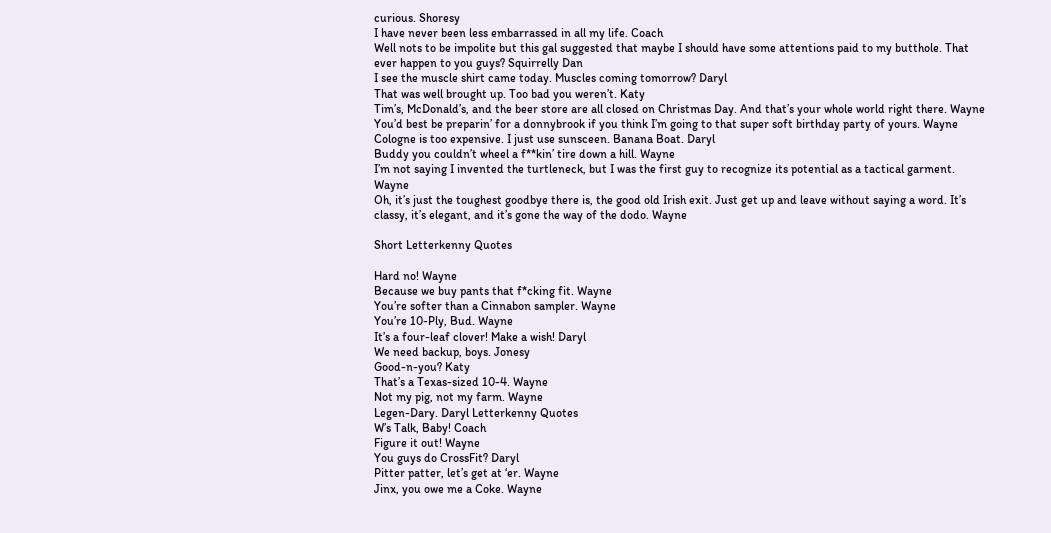curious. Shoresy
I have never been less embarrassed in all my life. Coach
Well nots to be impolite but this gal suggested that maybe I should have some attentions paid to my butthole. That ever happen to you guys? Squirrelly Dan
I see the muscle shirt came today. Muscles coming tomorrow? Daryl
That was well brought up. Too bad you weren’t. Katy
Tim’s, McDonald’s, and the beer store are all closed on Christmas Day. And that’s your whole world right there. Wayne
You’d best be preparin’ for a donnybrook if you think I’m going to that super soft birthday party of yours. Wayne
Cologne is too expensive. I just use sunsceen. Banana Boat. Daryl
Buddy you couldn’t wheel a f**kin’ tire down a hill. Wayne
I’m not saying I invented the turtleneck, but I was the first guy to recognize its potential as a tactical garment. Wayne
Oh, it’s just the toughest goodbye there is, the good old Irish exit. Just get up and leave without saying a word. It’s classy, it’s elegant, and it’s gone the way of the dodo. Wayne

Short Letterkenny Quotes

Hard no! Wayne
Because we buy pants that f*cking fit. Wayne
You’re softer than a Cinnabon sampler. Wayne
You’re 10-Ply, Bud. Wayne
It’s a four-leaf clover! Make a wish! Daryl
We need backup, boys. Jonesy
Good-n-you? Katy
That’s a Texas-sized 10-4. Wayne
Not my pig, not my farm. Wayne
Legen-Dary. Daryl Letterkenny Quotes
W’s Talk, Baby! Coach
Figure it out! Wayne
You guys do CrossFit? Daryl
Pitter patter, let’s get at ‘er. Wayne
Jinx, you owe me a Coke. Wayne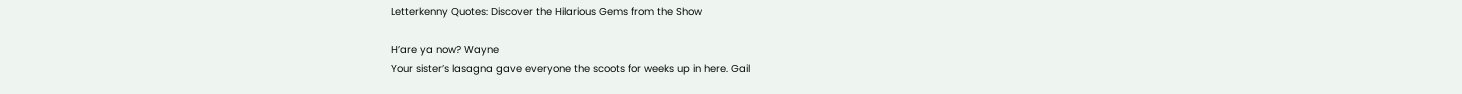Letterkenny Quotes: Discover the Hilarious Gems from the Show

H’are ya now? Wayne
Your sister’s lasagna gave everyone the scoots for weeks up in here. Gail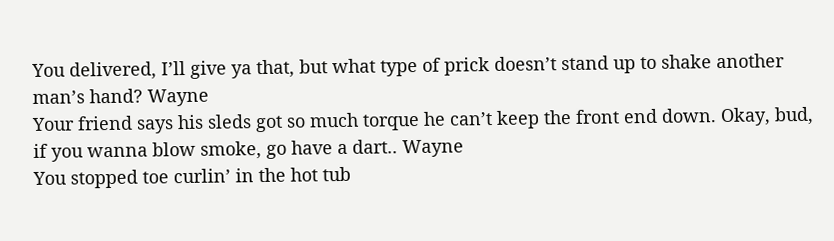You delivered, I’ll give ya that, but what type of prick doesn’t stand up to shake another man’s hand? Wayne
Your friend says his sleds got so much torque he can’t keep the front end down. Okay, bud, if you wanna blow smoke, go have a dart.. Wayne
You stopped toe curlin’ in the hot tub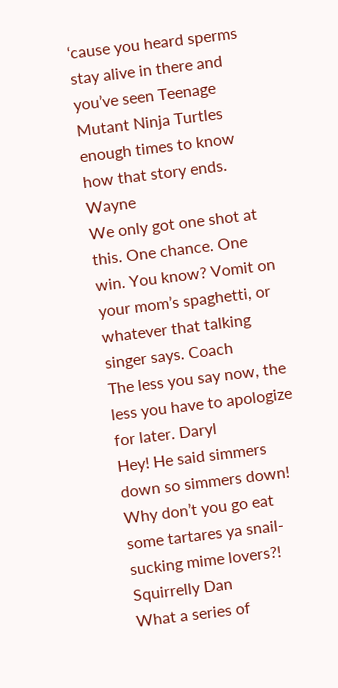‘cause you heard sperms stay alive in there and you’ve seen Teenage Mutant Ninja Turtles enough times to know how that story ends. Wayne
We only got one shot at this. One chance. One win. You know? Vomit on your mom’s spaghetti, or whatever that talking singer says. Coach
The less you say now, the less you have to apologize for later. Daryl
Hey! He said simmers down so simmers down! Why don’t you go eat some tartares ya snail-sucking mime lovers?! Squirrelly Dan
What a series of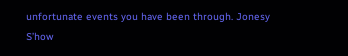unfortunate events you have been through. Jonesy
S’how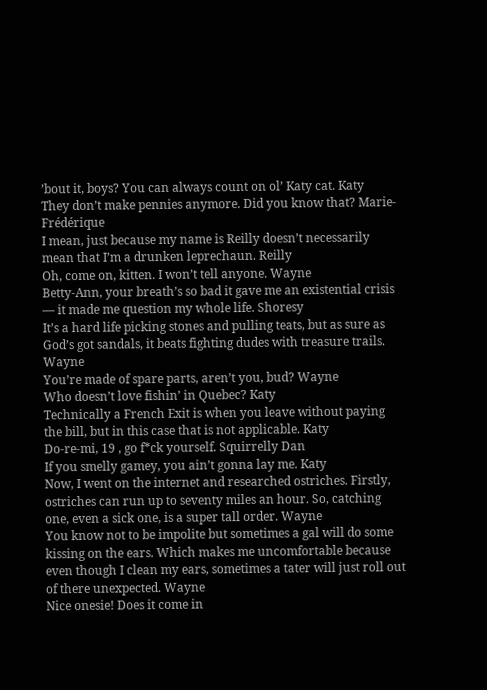’bout it, boys? You can always count on ol’ Katy cat. Katy
They don’t make pennies anymore. Did you know that? Marie-Frédérique
I mean, just because my name is Reilly doesn’t necessarily mean that I’m a drunken leprechaun. Reilly
Oh, come on, kitten. I won’t tell anyone. Wayne
Betty-Ann, your breath’s so bad it gave me an existential crisis — it made me question my whole life. Shoresy
It’s a hard life picking stones and pulling teats, but as sure as God’s got sandals, it beats fighting dudes with treasure trails. Wayne
You’re made of spare parts, aren’t you, bud? Wayne
Who doesn’t love fishin’ in Quebec? Katy
Technically a French Exit is when you leave without paying the bill, but in this case that is not applicable. Katy
Do-re-mi, 19 , go f*ck yourself. Squirrelly Dan
If you smelly gamey, you ain’t gonna lay me. Katy
Now, I went on the internet and researched ostriches. Firstly, ostriches can run up to seventy miles an hour. So, catching one, even a sick one, is a super tall order. Wayne
You know not to be impolite but sometimes a gal will do some kissing on the ears. Which makes me uncomfortable because even though I clean my ears, sometimes a tater will just roll out of there unexpected. Wayne
Nice onesie! Does it come in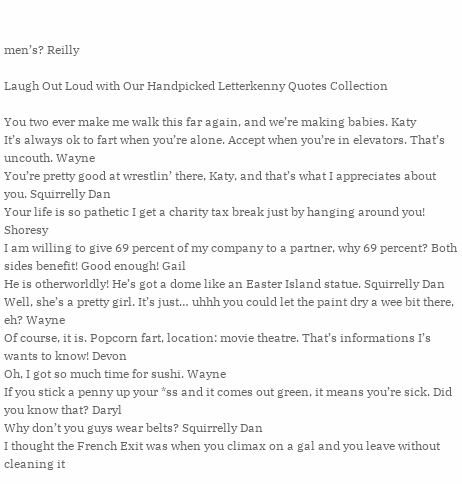men’s? Reilly

Laugh Out Loud with Our Handpicked Letterkenny Quotes Collection

You two ever make me walk this far again, and we’re making babies. Katy
It’s always ok to fart when you’re alone. Accept when you’re in elevators. That’s uncouth. Wayne
You’re pretty good at wrestlin’ there, Katy, and that’s what I appreciates about you. Squirrelly Dan
Your life is so pathetic I get a charity tax break just by hanging around you! Shoresy
I am willing to give 69 percent of my company to a partner, why 69 percent? Both sides benefit! Good enough! Gail
He is otherworldly! He’s got a dome like an Easter Island statue. Squirrelly Dan
Well, she’s a pretty girl. It’s just… uhhh you could let the paint dry a wee bit there, eh? Wayne
Of course, it is. Popcorn fart, location: movie theatre. That’s informations I’s wants to know! Devon
Oh, I got so much time for sushi. Wayne
If you stick a penny up your *ss and it comes out green, it means you’re sick. Did you know that? Daryl
Why don’t you guys wear belts? Squirrelly Dan
I thought the French Exit was when you climax on a gal and you leave without cleaning it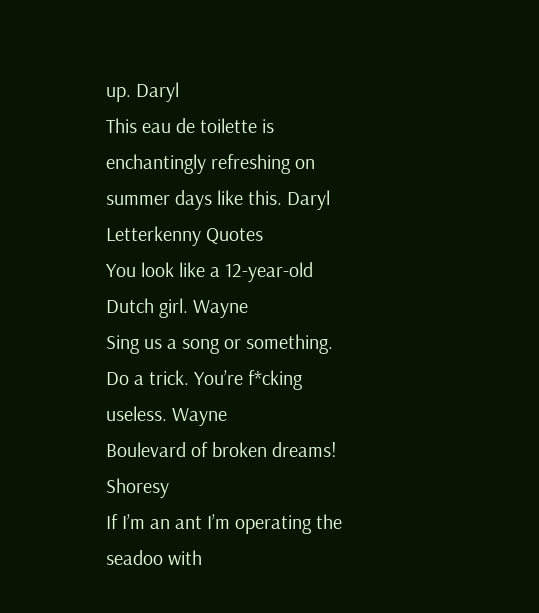up. Daryl
This eau de toilette is enchantingly refreshing on summer days like this. Daryl Letterkenny Quotes
You look like a 12-year-old Dutch girl. Wayne
Sing us a song or something. Do a trick. You’re f*cking useless. Wayne
Boulevard of broken dreams! Shoresy
If I’m an ant I’m operating the seadoo with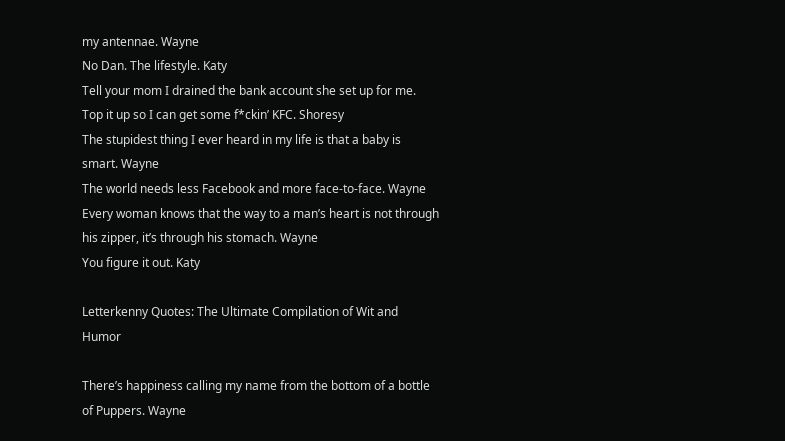my antennae. Wayne
No Dan. The lifestyle. Katy
Tell your mom I drained the bank account she set up for me. Top it up so I can get some f*ckin’ KFC. Shoresy
The stupidest thing I ever heard in my life is that a baby is smart. Wayne
The world needs less Facebook and more face-to-face. Wayne
Every woman knows that the way to a man’s heart is not through his zipper, it’s through his stomach. Wayne
You figure it out. Katy

Letterkenny Quotes: The Ultimate Compilation of Wit and Humor

There’s happiness calling my name from the bottom of a bottle of Puppers. Wayne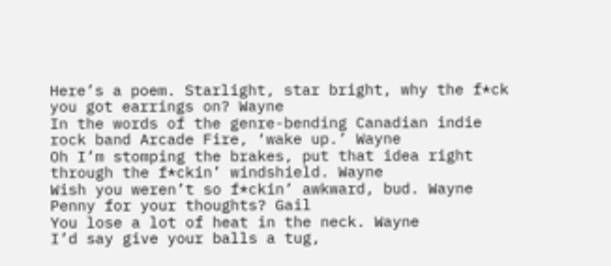Here’s a poem. Starlight, star bright, why the f*ck you got earrings on? Wayne
In the words of the genre-bending Canadian indie rock band Arcade Fire, ‘wake up.’ Wayne
Oh I’m stomping the brakes, put that idea right through the f*ckin’ windshield. Wayne
Wish you weren’t so f*ckin’ awkward, bud. Wayne
Penny for your thoughts? Gail
You lose a lot of heat in the neck. Wayne
I’d say give your balls a tug,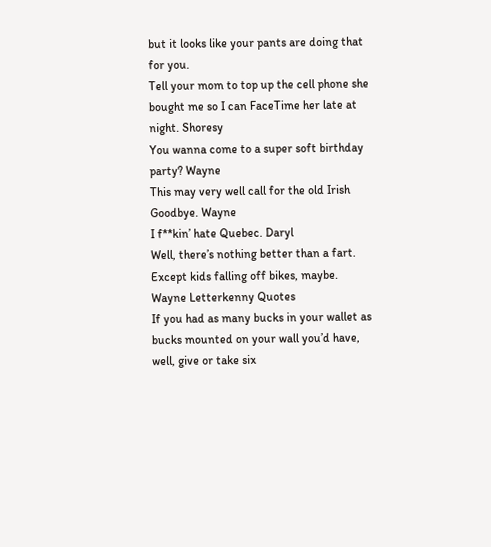but it looks like your pants are doing that for you.
Tell your mom to top up the cell phone she bought me so I can FaceTime her late at night. Shoresy
You wanna come to a super soft birthday party? Wayne
This may very well call for the old Irish Goodbye. Wayne
I f**kin’ hate Quebec. Daryl
Well, there’s nothing better than a fart. Except kids falling off bikes, maybe. Wayne Letterkenny Quotes
If you had as many bucks in your wallet as bucks mounted on your wall you’d have, well, give or take six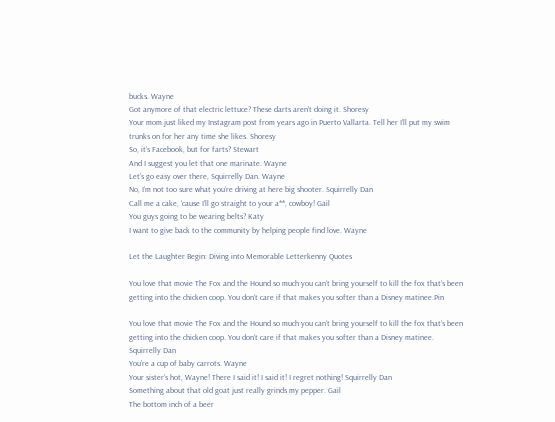bucks. Wayne
Got anymore of that electric lettuce? These darts aren’t doing it. Shoresy
Your mom just liked my Instagram post from years ago in Puerto Vallarta. Tell her I’ll put my swim trunks on for her any time she likes. Shoresy
So, it’s Facebook, but for farts? Stewart
And I suggest you let that one marinate. Wayne
Let’s go easy over there, Squirrelly Dan. Wayne
No, I’m not too sure what you’re driving at here big shooter. Squirrelly Dan
Call me a cake, ‘cause I’ll go straight to your a**, cowboy! Gail
You guys going to be wearing belts? Katy
I want to give back to the community by helping people find love. Wayne

Let the Laughter Begin: Diving into Memorable Letterkenny Quotes

You love that movie The Fox and the Hound so much you can’t bring yourself to kill the fox that’s been getting into the chicken coop. You don’t care if that makes you softer than a Disney matinee.Pin

You love that movie The Fox and the Hound so much you can’t bring yourself to kill the fox that’s been getting into the chicken coop. You don’t care if that makes you softer than a Disney matinee. Squirrelly Dan
You’re a cup of baby carrots. Wayne
Your sister’s hot, Wayne! There I said it! I said it! I regret nothing! Squirrelly Dan
Something about that old goat just really grinds my pepper. Gail
The bottom inch of a beer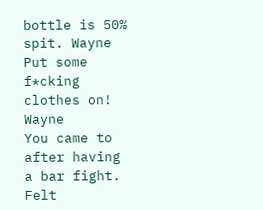bottle is 50% spit. Wayne
Put some f*cking clothes on! Wayne
You came to after having a bar fight. Felt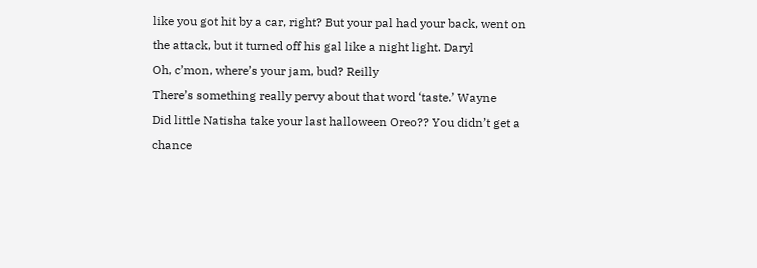like you got hit by a car, right? But your pal had your back, went on the attack, but it turned off his gal like a night light. Daryl
Oh, c’mon, where’s your jam, bud? Reilly
There’s something really pervy about that word ‘taste.’ Wayne
Did little Natisha take your last halloween Oreo?? You didn’t get a chance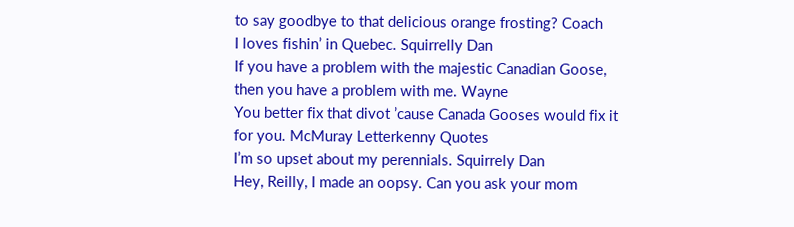to say goodbye to that delicious orange frosting? Coach
I loves fishin’ in Quebec. Squirrelly Dan
If you have a problem with the majestic Canadian Goose, then you have a problem with me. Wayne
You better fix that divot ’cause Canada Gooses would fix it for you. McMuray Letterkenny Quotes
I’m so upset about my perennials. Squirrely Dan
Hey, Reilly, I made an oopsy. Can you ask your mom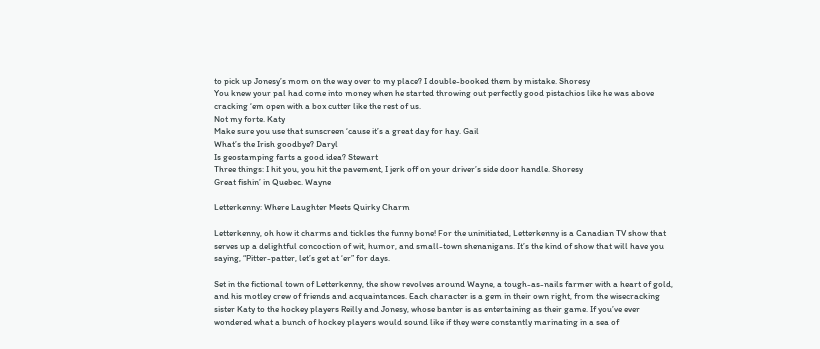to pick up Jonesy’s mom on the way over to my place? I double-booked them by mistake. Shoresy
You knew your pal had come into money when he started throwing out perfectly good pistachios like he was above cracking ‘em open with a box cutter like the rest of us.
Not my forte. Katy
Make sure you use that sunscreen ‘cause it’s a great day for hay. Gail
What’s the Irish goodbye? Daryl
Is geostamping farts a good idea? Stewart
Three things: I hit you, you hit the pavement, I jerk off on your driver’s side door handle. Shoresy
Great fishin’ in Quebec. Wayne

Letterkenny: Where Laughter Meets Quirky Charm

Letterkenny, oh how it charms and tickles the funny bone! For the uninitiated, Letterkenny is a Canadian TV show that serves up a delightful concoction of wit, humor, and small-town shenanigans. It’s the kind of show that will have you saying, “Pitter-patter, let’s get at ‘er” for days.

Set in the fictional town of Letterkenny, the show revolves around Wayne, a tough-as-nails farmer with a heart of gold, and his motley crew of friends and acquaintances. Each character is a gem in their own right, from the wisecracking sister Katy to the hockey players Reilly and Jonesy, whose banter is as entertaining as their game. If you’ve ever wondered what a bunch of hockey players would sound like if they were constantly marinating in a sea of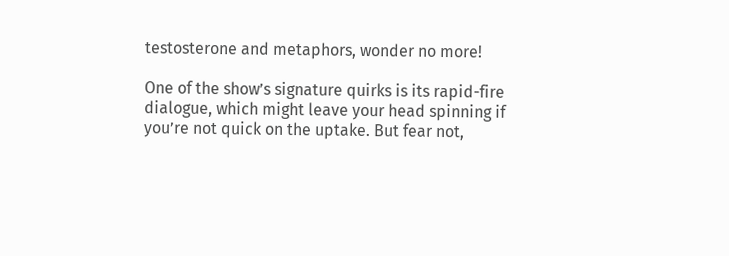testosterone and metaphors, wonder no more!

One of the show’s signature quirks is its rapid-fire dialogue, which might leave your head spinning if you’re not quick on the uptake. But fear not,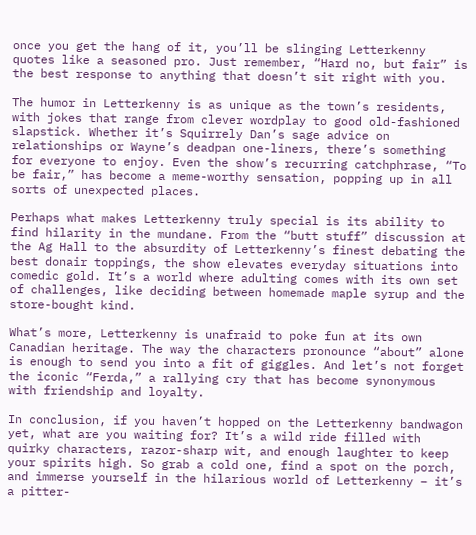once you get the hang of it, you’ll be slinging Letterkenny quotes like a seasoned pro. Just remember, “Hard no, but fair” is the best response to anything that doesn’t sit right with you.

The humor in Letterkenny is as unique as the town’s residents, with jokes that range from clever wordplay to good old-fashioned slapstick. Whether it’s Squirrely Dan’s sage advice on relationships or Wayne’s deadpan one-liners, there’s something for everyone to enjoy. Even the show’s recurring catchphrase, “To be fair,” has become a meme-worthy sensation, popping up in all sorts of unexpected places.

Perhaps what makes Letterkenny truly special is its ability to find hilarity in the mundane. From the “butt stuff” discussion at the Ag Hall to the absurdity of Letterkenny’s finest debating the best donair toppings, the show elevates everyday situations into comedic gold. It’s a world where adulting comes with its own set of challenges, like deciding between homemade maple syrup and the store-bought kind.

What’s more, Letterkenny is unafraid to poke fun at its own Canadian heritage. The way the characters pronounce “about” alone is enough to send you into a fit of giggles. And let’s not forget the iconic “Ferda,” a rallying cry that has become synonymous with friendship and loyalty.

In conclusion, if you haven’t hopped on the Letterkenny bandwagon yet, what are you waiting for? It’s a wild ride filled with quirky characters, razor-sharp wit, and enough laughter to keep your spirits high. So grab a cold one, find a spot on the porch, and immerse yourself in the hilarious world of Letterkenny – it’s a pitter-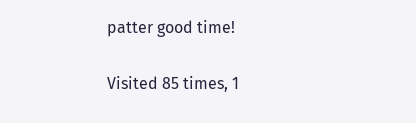patter good time!

Visited 85 times, 1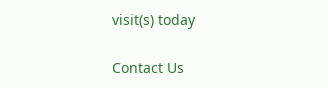visit(s) today

Contact Us